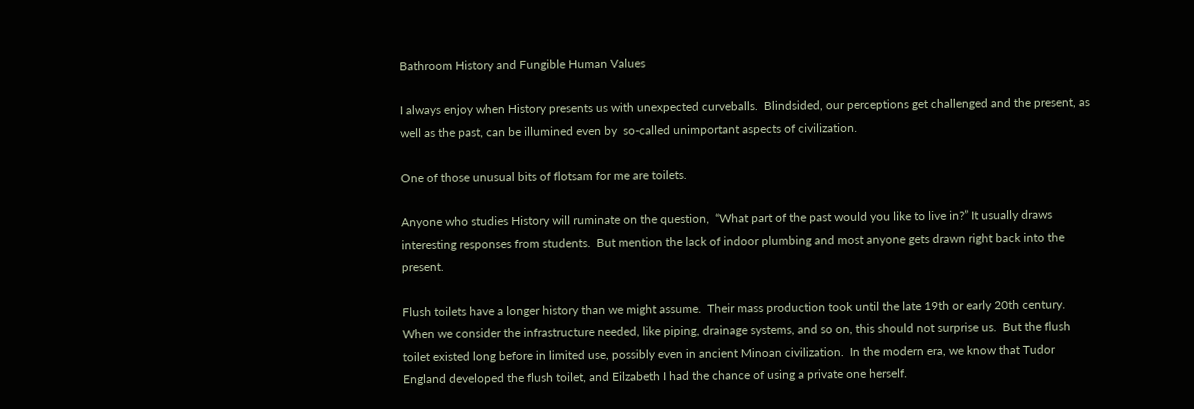Bathroom History and Fungible Human Values

I always enjoy when History presents us with unexpected curveballs.  Blindsided, our perceptions get challenged and the present, as well as the past, can be illumined even by  so-called unimportant aspects of civilization.

One of those unusual bits of flotsam for me are toilets.

Anyone who studies History will ruminate on the question,  “What part of the past would you like to live in?” It usually draws interesting responses from students.  But mention the lack of indoor plumbing and most anyone gets drawn right back into the present.

Flush toilets have a longer history than we might assume.  Their mass production took until the late 19th or early 20th century.  When we consider the infrastructure needed, like piping, drainage systems, and so on, this should not surprise us.  But the flush toilet existed long before in limited use, possibly even in ancient Minoan civilization.  In the modern era, we know that Tudor England developed the flush toilet, and Eilzabeth I had the chance of using a private one herself.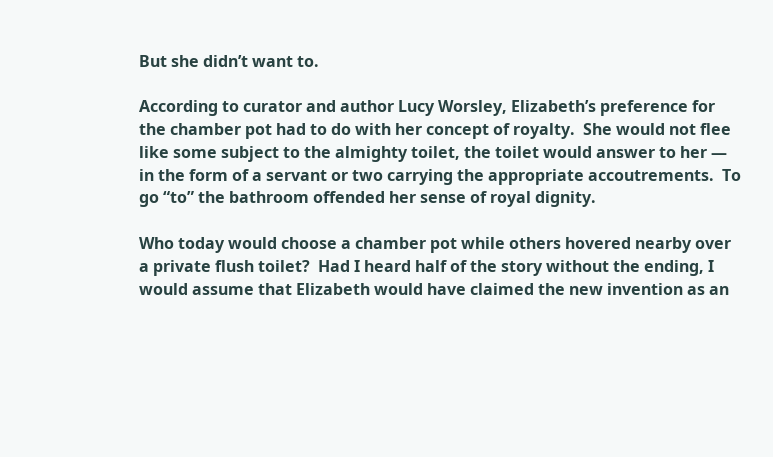But she didn’t want to.

According to curator and author Lucy Worsley, Elizabeth’s preference for the chamber pot had to do with her concept of royalty.  She would not flee like some subject to the almighty toilet, the toilet would answer to her — in the form of a servant or two carrying the appropriate accoutrements.  To go “to” the bathroom offended her sense of royal dignity.

Who today would choose a chamber pot while others hovered nearby over a private flush toilet?  Had I heard half of the story without the ending, I would assume that Elizabeth would have claimed the new invention as an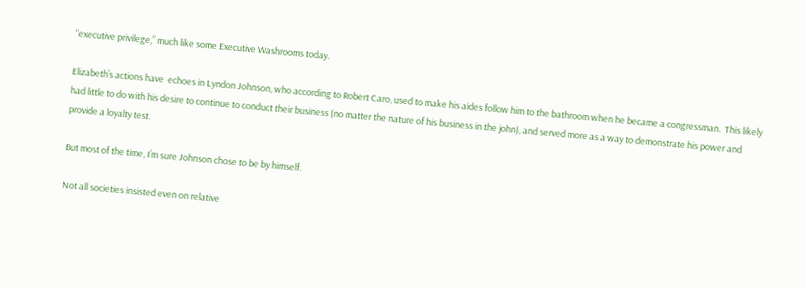“executive privilege,” much like some Executive Washrooms today.

Elizabeth’s actions have  echoes in Lyndon Johnson, who according to Robert Caro, used to make his aides follow him to the bathroom when he became a congressman.  This likely had little to do with his desire to continue to conduct their business (no matter the nature of his business in the john), and served more as a way to demonstrate his power and provide a loyalty test.

But most of the time, I’m sure Johnson chose to be by himself.

Not all societies insisted even on relative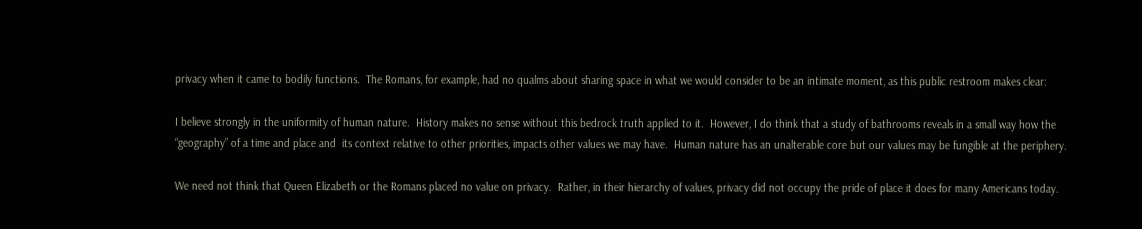privacy when it came to bodily functions.  The Romans, for example, had no qualms about sharing space in what we would consider to be an intimate moment, as this public restroom makes clear:

I believe strongly in the uniformity of human nature.  History makes no sense without this bedrock truth applied to it.  However, I do think that a study of bathrooms reveals in a small way how the “geography” of a time and place and  its context relative to other priorities, impacts other values we may have.  Human nature has an unalterable core but our values may be fungible at the periphery.

We need not think that Queen Elizabeth or the Romans placed no value on privacy.  Rather, in their hierarchy of values, privacy did not occupy the pride of place it does for many Americans today.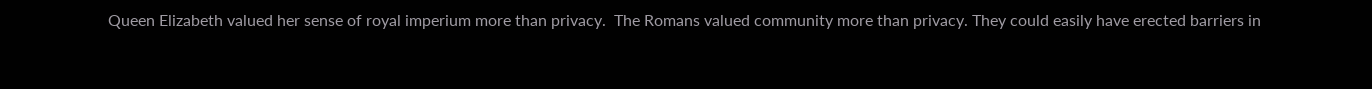Queen Elizabeth valued her sense of royal imperium more than privacy.  The Romans valued community more than privacy. They could easily have erected barriers in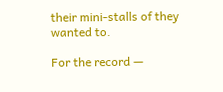their mini-stalls of they wanted to.

For the record —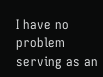I have no problem serving as an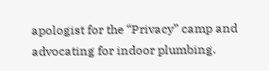apologist for the “Privacy” camp and advocating for indoor plumbing.